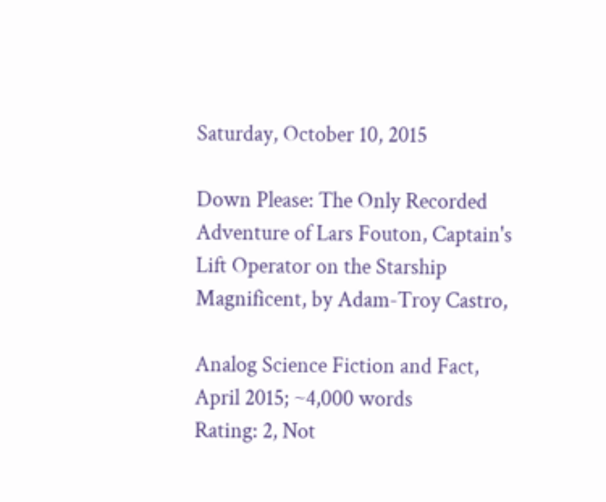Saturday, October 10, 2015

Down Please: The Only Recorded Adventure of Lars Fouton, Captain's Lift Operator on the Starship Magnificent, by Adam-Troy Castro,

Analog Science Fiction and Fact, April 2015; ~4,000 words
Rating: 2, Not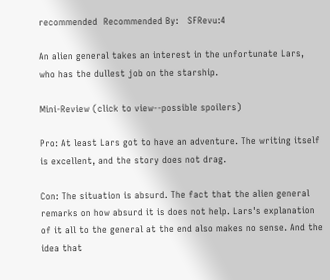recommended  Recommended By:   SFRevu:4

An alien general takes an interest in the unfortunate Lars, who has the dullest job on the starship.

Mini-Review (click to view--possible spoilers)

Pro: At least Lars got to have an adventure. The writing itself is excellent, and the story does not drag.

Con: The situation is absurd. The fact that the alien general remarks on how absurd it is does not help. Lars's explanation of it all to the general at the end also makes no sense. And the idea that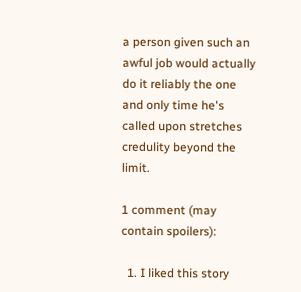a person given such an awful job would actually do it reliably the one and only time he's called upon stretches credulity beyond the limit.

1 comment (may contain spoilers):

  1. I liked this story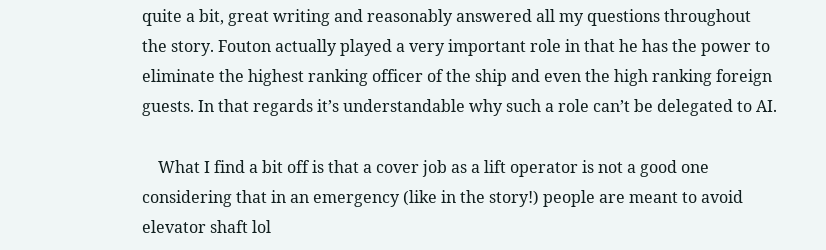quite a bit, great writing and reasonably answered all my questions throughout the story. Fouton actually played a very important role in that he has the power to eliminate the highest ranking officer of the ship and even the high ranking foreign guests. In that regards it’s understandable why such a role can’t be delegated to AI.

    What I find a bit off is that a cover job as a lift operator is not a good one considering that in an emergency (like in the story!) people are meant to avoid elevator shaft lol